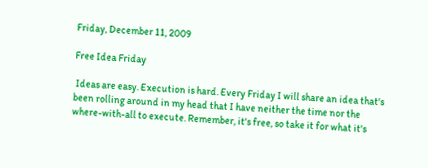Friday, December 11, 2009

Free Idea Friday

 Ideas are easy. Execution is hard. Every Friday I will share an idea that's been rolling around in my head that I have neither the time nor the where-with-all to execute. Remember, it's free, so take it for what it's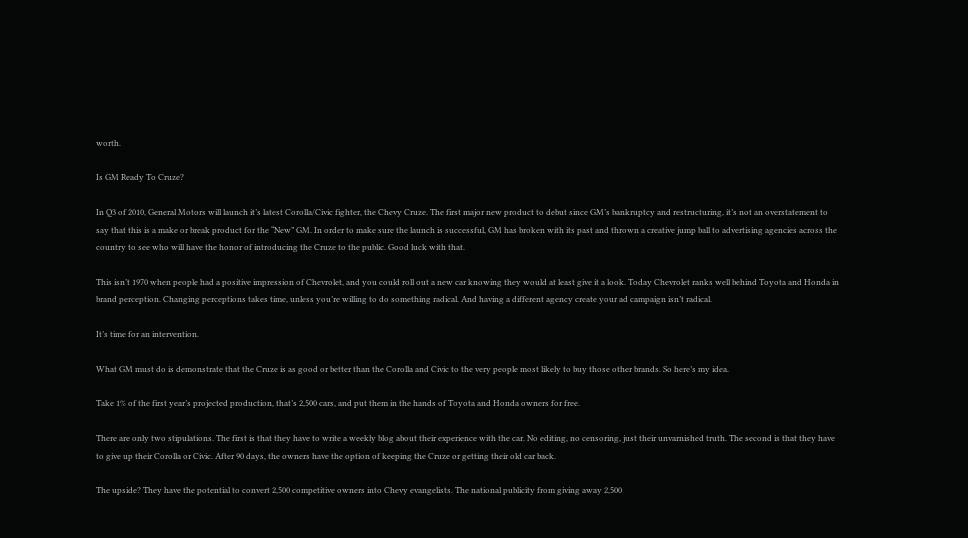worth.

Is GM Ready To Cruze?

In Q3 of 2010, General Motors will launch it’s latest Corolla/Civic fighter, the Chevy Cruze. The first major new product to debut since GM’s bankruptcy and restructuring, it’s not an overstatement to say that this is a make or break product for the “New” GM. In order to make sure the launch is successful, GM has broken with its past and thrown a creative jump ball to advertising agencies across the country to see who will have the honor of introducing the Cruze to the public. Good luck with that.

This isn’t 1970 when people had a positive impression of Chevrolet, and you could roll out a new car knowing they would at least give it a look. Today Chevrolet ranks well behind Toyota and Honda in brand perception. Changing perceptions takes time, unless you’re willing to do something radical. And having a different agency create your ad campaign isn’t radical.

It’s time for an intervention.

What GM must do is demonstrate that the Cruze is as good or better than the Corolla and Civic to the very people most likely to buy those other brands. So here’s my idea.

Take 1% of the first year’s projected production, that’s 2,500 cars, and put them in the hands of Toyota and Honda owners for free.

There are only two stipulations. The first is that they have to write a weekly blog about their experience with the car. No editing, no censoring, just their unvarnished truth. The second is that they have to give up their Corolla or Civic. After 90 days, the owners have the option of keeping the Cruze or getting their old car back.

The upside? They have the potential to convert 2,500 competitive owners into Chevy evangelists. The national publicity from giving away 2,500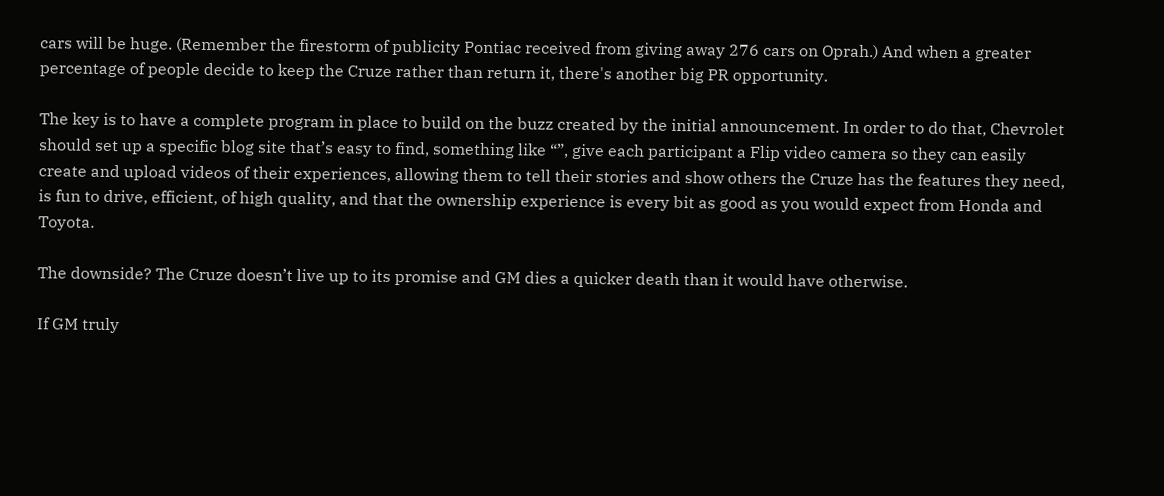cars will be huge. (Remember the firestorm of publicity Pontiac received from giving away 276 cars on Oprah.) And when a greater percentage of people decide to keep the Cruze rather than return it, there's another big PR opportunity.

The key is to have a complete program in place to build on the buzz created by the initial announcement. In order to do that, Chevrolet should set up a specific blog site that’s easy to find, something like “”, give each participant a Flip video camera so they can easily create and upload videos of their experiences, allowing them to tell their stories and show others the Cruze has the features they need, is fun to drive, efficient, of high quality, and that the ownership experience is every bit as good as you would expect from Honda and Toyota.

The downside? The Cruze doesn’t live up to its promise and GM dies a quicker death than it would have otherwise.

If GM truly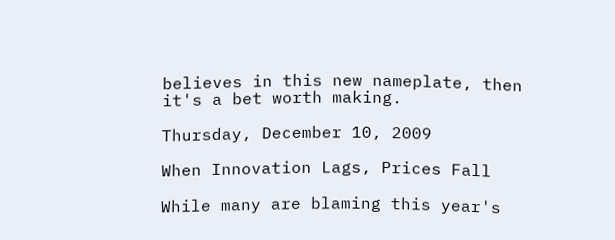believes in this new nameplate, then it's a bet worth making.

Thursday, December 10, 2009

When Innovation Lags, Prices Fall

While many are blaming this year's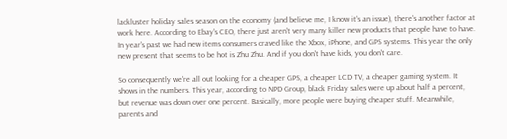lackluster holiday sales season on the economy (and believe me, I know it's an issue), there's another factor at work here. According to Ebay's CEO, there just aren't very many killer new products that people have to have. In year's past we had new items consumers craved like the Xbox, iPhone, and GPS systems. This year the only new present that seems to be hot is Zhu Zhu. And if you don't have kids, you don't care.

So consequently we're all out looking for a cheaper GPS, a cheaper LCD TV, a cheaper gaming system. It shows in the numbers. This year, according to NPD Group, black Friday sales were up about half a percent, but revenue was down over one percent. Basically, more people were buying cheaper stuff. Meanwhile, parents and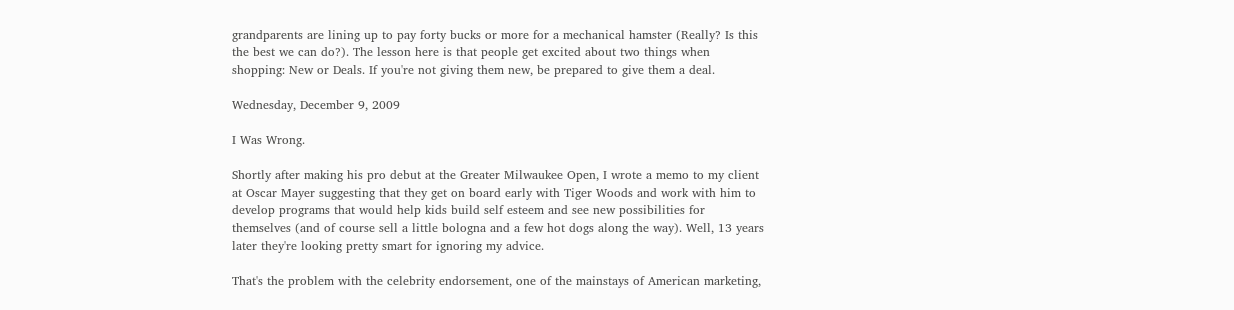grandparents are lining up to pay forty bucks or more for a mechanical hamster (Really? Is this the best we can do?). The lesson here is that people get excited about two things when shopping: New or Deals. If you're not giving them new, be prepared to give them a deal.

Wednesday, December 9, 2009

I Was Wrong.

Shortly after making his pro debut at the Greater Milwaukee Open, I wrote a memo to my client at Oscar Mayer suggesting that they get on board early with Tiger Woods and work with him to develop programs that would help kids build self esteem and see new possibilities for themselves (and of course sell a little bologna and a few hot dogs along the way). Well, 13 years later they're looking pretty smart for ignoring my advice.

That's the problem with the celebrity endorsement, one of the mainstays of American marketing,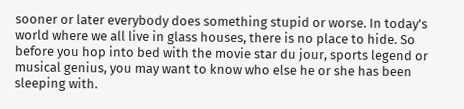sooner or later everybody does something stupid or worse. In today's world where we all live in glass houses, there is no place to hide. So before you hop into bed with the movie star du jour, sports legend or musical genius, you may want to know who else he or she has been sleeping with.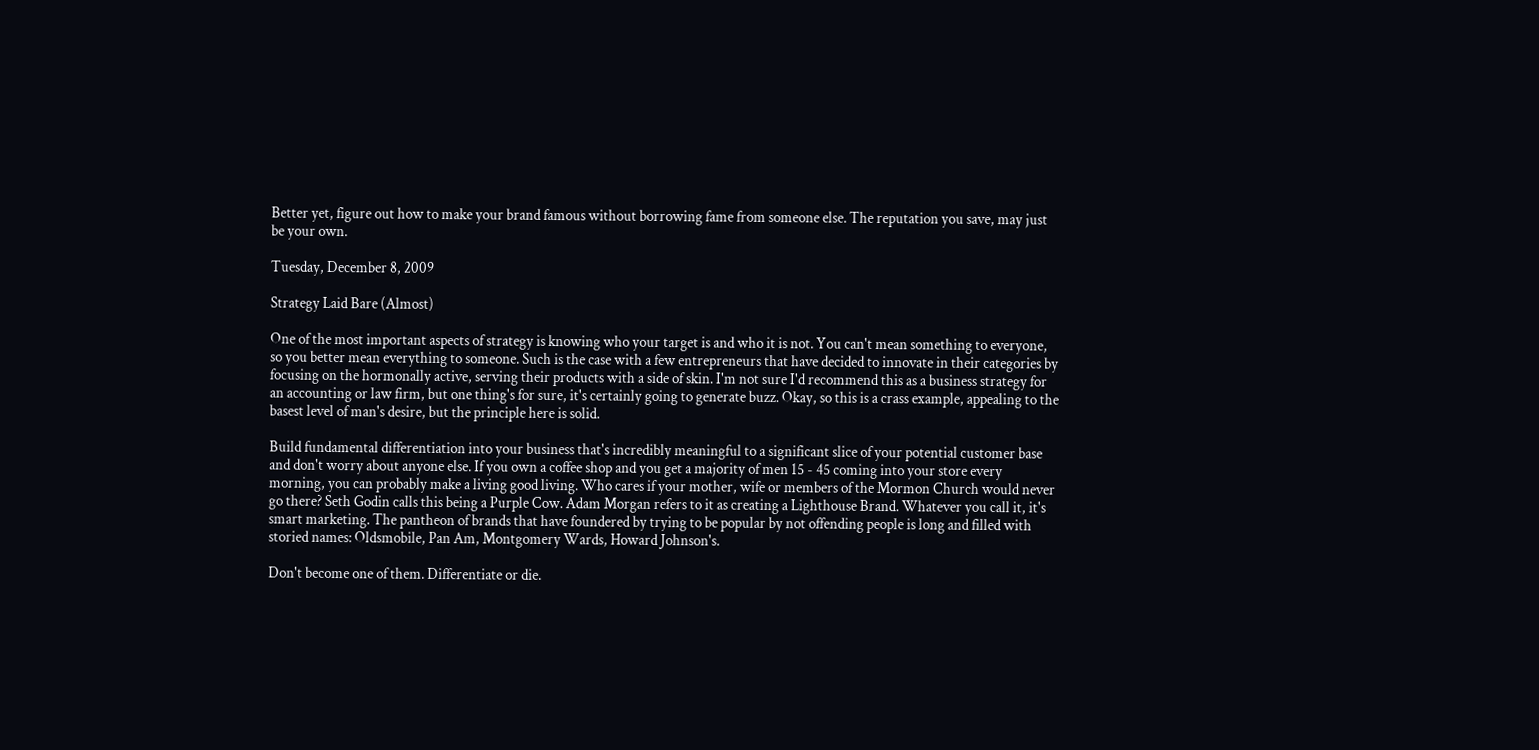Better yet, figure out how to make your brand famous without borrowing fame from someone else. The reputation you save, may just be your own.

Tuesday, December 8, 2009

Strategy Laid Bare (Almost)

One of the most important aspects of strategy is knowing who your target is and who it is not. You can't mean something to everyone, so you better mean everything to someone. Such is the case with a few entrepreneurs that have decided to innovate in their categories by focusing on the hormonally active, serving their products with a side of skin. I'm not sure I'd recommend this as a business strategy for an accounting or law firm, but one thing's for sure, it's certainly going to generate buzz. Okay, so this is a crass example, appealing to the basest level of man's desire, but the principle here is solid.

Build fundamental differentiation into your business that's incredibly meaningful to a significant slice of your potential customer base and don't worry about anyone else. If you own a coffee shop and you get a majority of men 15 - 45 coming into your store every morning, you can probably make a living good living. Who cares if your mother, wife or members of the Mormon Church would never go there? Seth Godin calls this being a Purple Cow. Adam Morgan refers to it as creating a Lighthouse Brand. Whatever you call it, it's smart marketing. The pantheon of brands that have foundered by trying to be popular by not offending people is long and filled with storied names: Oldsmobile, Pan Am, Montgomery Wards, Howard Johnson's.

Don't become one of them. Differentiate or die.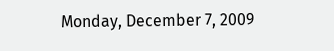Monday, December 7, 2009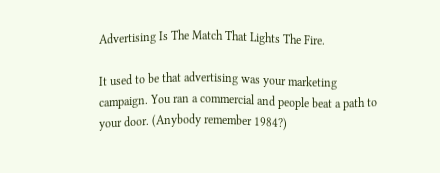Advertising Is The Match That Lights The Fire.

It used to be that advertising was your marketing campaign. You ran a commercial and people beat a path to your door. (Anybody remember 1984?)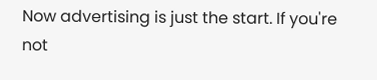Now advertising is just the start. If you're not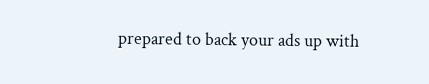prepared to back your ads up with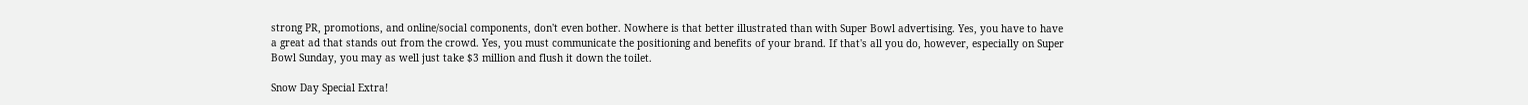strong PR, promotions, and online/social components, don't even bother. Nowhere is that better illustrated than with Super Bowl advertising. Yes, you have to have a great ad that stands out from the crowd. Yes, you must communicate the positioning and benefits of your brand. If that's all you do, however, especially on Super Bowl Sunday, you may as well just take $3 million and flush it down the toilet.

Snow Day Special Extra!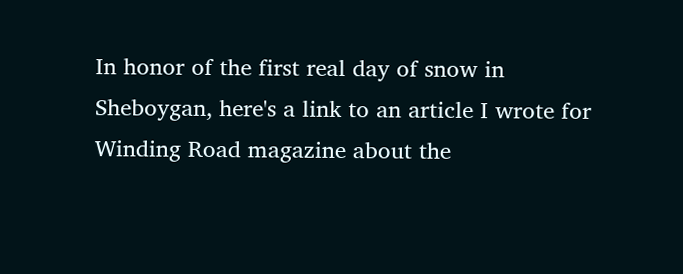In honor of the first real day of snow in Sheboygan, here's a link to an article I wrote for Winding Road magazine about the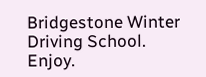Bridgestone Winter Driving School. Enjoy.